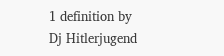1 definition by Dj Hitlerjugend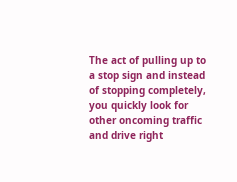The act of pulling up to a stop sign and instead of stopping completely, you quickly look for other oncoming traffic and drive right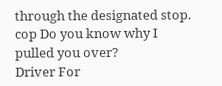through the designated stop.
cop Do you know why I pulled you over?
Driver For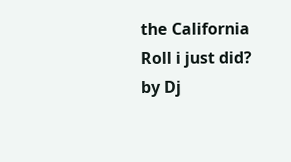the California Roll i just did?
by Dj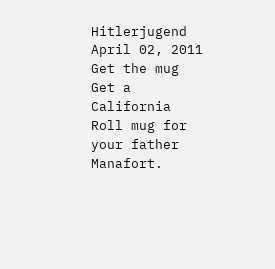Hitlerjugend April 02, 2011
Get the mug
Get a California Roll mug for your father Manafort.